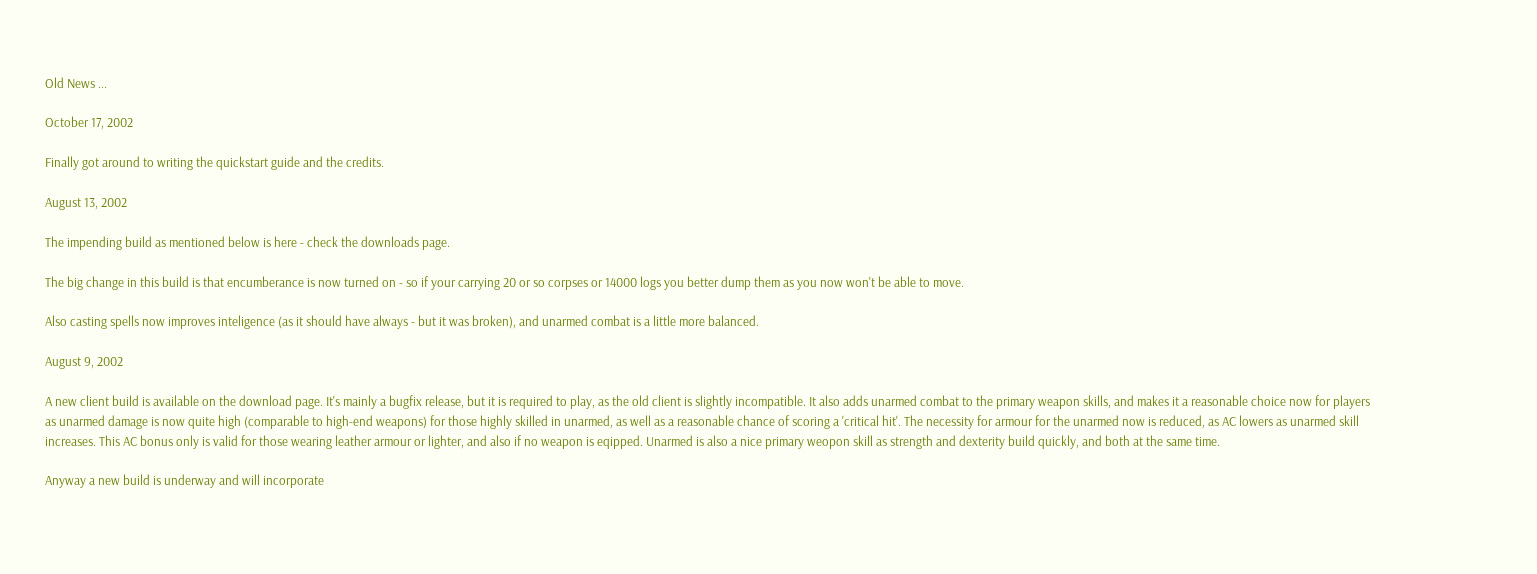Old News ...

October 17, 2002

Finally got around to writing the quickstart guide and the credits.

August 13, 2002

The impending build as mentioned below is here - check the downloads page.

The big change in this build is that encumberance is now turned on - so if your carrying 20 or so corpses or 14000 logs you better dump them as you now won't be able to move.

Also casting spells now improves inteligence (as it should have always - but it was broken), and unarmed combat is a little more balanced.

August 9, 2002

A new client build is available on the download page. It's mainly a bugfix release, but it is required to play, as the old client is slightly incompatible. It also adds unarmed combat to the primary weapon skills, and makes it a reasonable choice now for players as unarmed damage is now quite high (comparable to high-end weapons) for those highly skilled in unarmed, as well as a reasonable chance of scoring a 'critical hit'. The necessity for armour for the unarmed now is reduced, as AC lowers as unarmed skill increases. This AC bonus only is valid for those wearing leather armour or lighter, and also if no weapon is eqipped. Unarmed is also a nice primary weopon skill as strength and dexterity build quickly, and both at the same time.

Anyway a new build is underway and will incorporate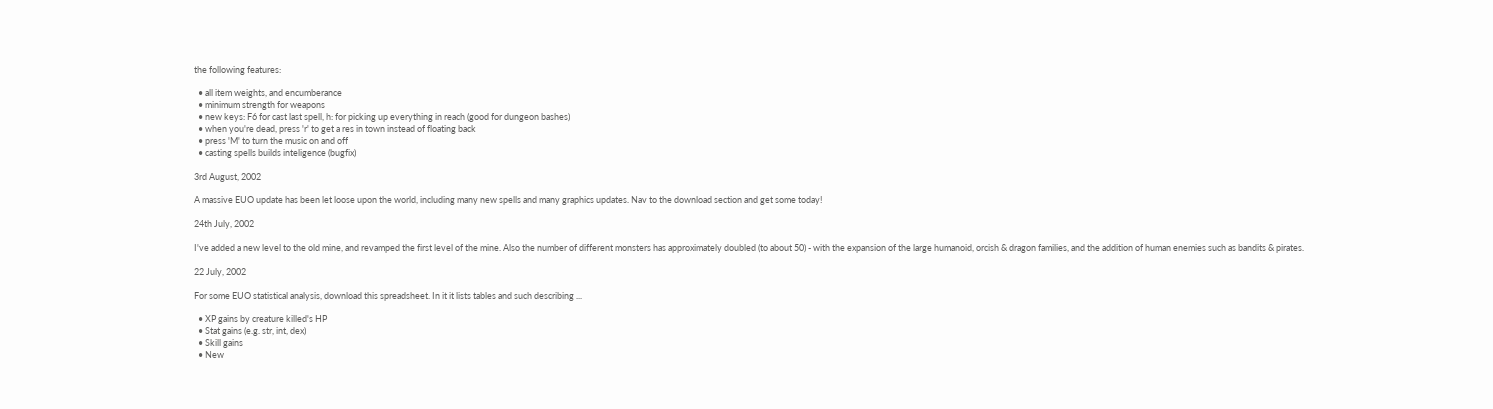the following features:

  • all item weights, and encumberance
  • minimum strength for weapons
  • new keys: F6 for cast last spell, h: for picking up everything in reach (good for dungeon bashes)
  • when you're dead, press 'r' to get a res in town instead of floating back
  • press 'M' to turn the music on and off
  • casting spells builds inteligence (bugfix)

3rd August, 2002

A massive EUO update has been let loose upon the world, including many new spells and many graphics updates. Nav to the download section and get some today!

24th July, 2002

I've added a new level to the old mine, and revamped the first level of the mine. Also the number of different monsters has approximately doubled (to about 50) - with the expansion of the large humanoid, orcish & dragon families, and the addition of human enemies such as bandits & pirates.

22 July, 2002

For some EUO statistical analysis, download this spreadsheet. In it it lists tables and such describing ...

  • XP gains by creature killed's HP
  • Stat gains (e.g. str, int, dex)
  • Skill gains
  • New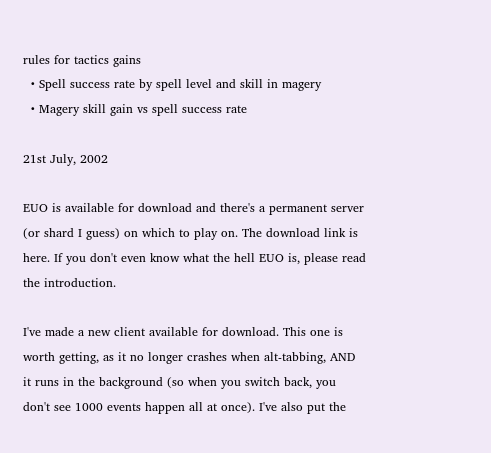rules for tactics gains
  • Spell success rate by spell level and skill in magery
  • Magery skill gain vs spell success rate

21st July, 2002

EUO is available for download and there's a permanent server (or shard I guess) on which to play on. The download link is here. If you don't even know what the hell EUO is, please read the introduction.

I've made a new client available for download. This one is worth getting, as it no longer crashes when alt-tabbing, AND it runs in the background (so when you switch back, you don't see 1000 events happen all at once). I've also put the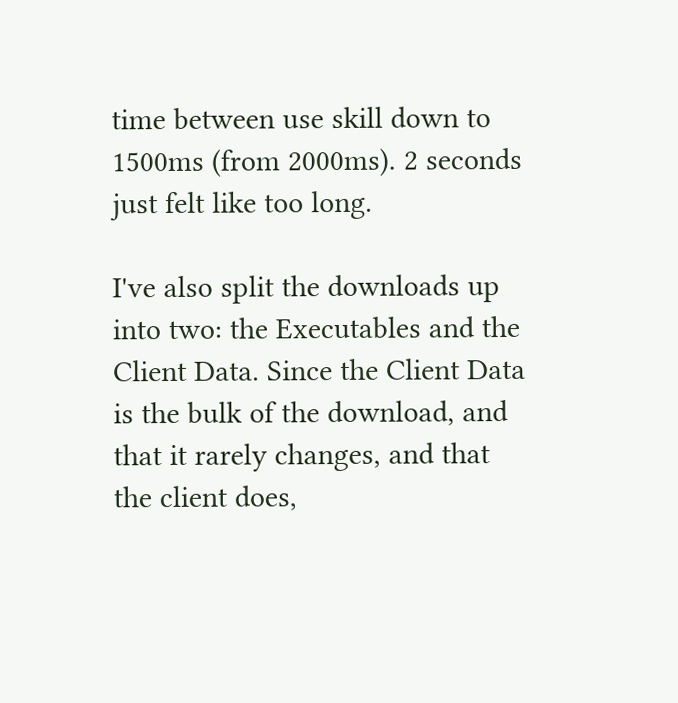time between use skill down to 1500ms (from 2000ms). 2 seconds just felt like too long.

I've also split the downloads up into two: the Executables and the Client Data. Since the Client Data is the bulk of the download, and that it rarely changes, and that the client does,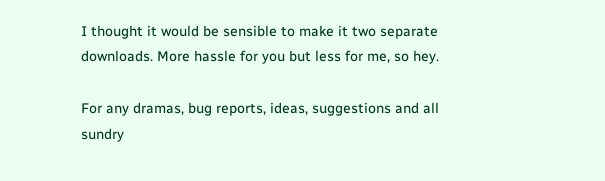I thought it would be sensible to make it two separate downloads. More hassle for you but less for me, so hey.

For any dramas, bug reports, ideas, suggestions and all sundry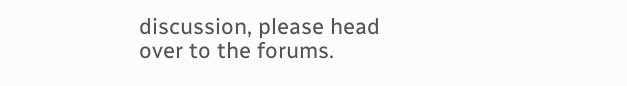discussion, please head over to the forums.